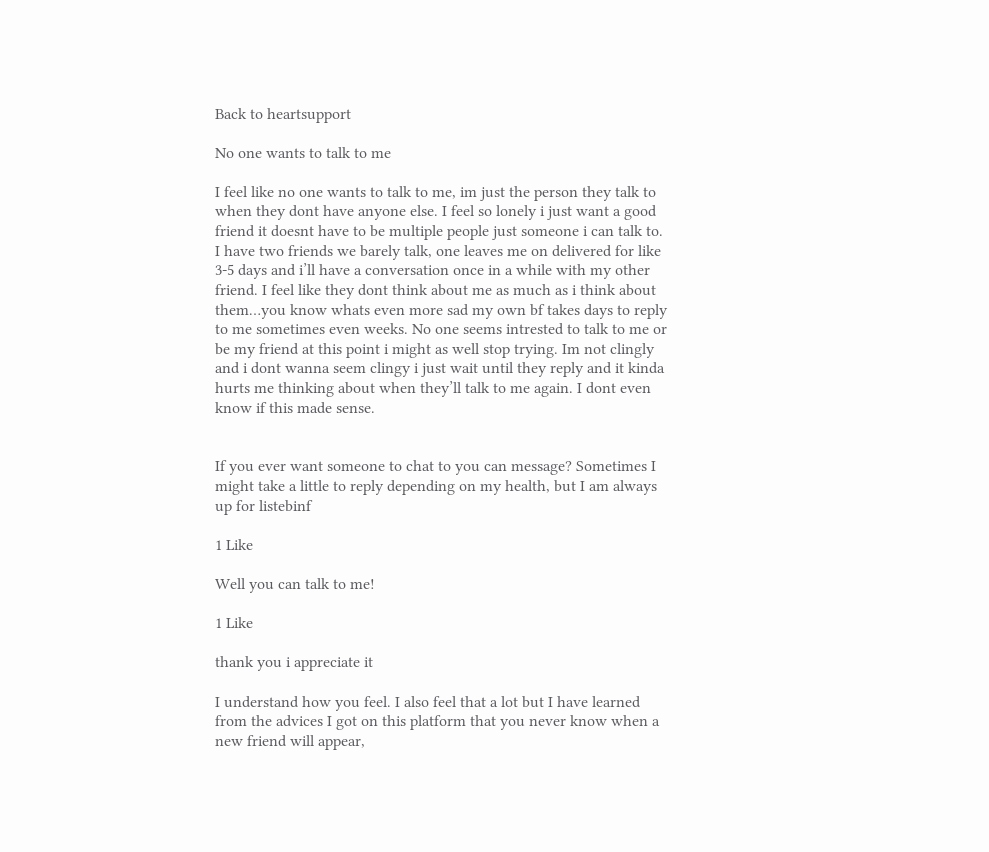Back to heartsupport

No one wants to talk to me

I feel like no one wants to talk to me, im just the person they talk to when they dont have anyone else. I feel so lonely i just want a good friend it doesnt have to be multiple people just someone i can talk to. I have two friends we barely talk, one leaves me on delivered for like 3-5 days and i’ll have a conversation once in a while with my other friend. I feel like they dont think about me as much as i think about them…you know whats even more sad my own bf takes days to reply to me sometimes even weeks. No one seems intrested to talk to me or be my friend at this point i might as well stop trying. Im not clingly and i dont wanna seem clingy i just wait until they reply and it kinda hurts me thinking about when they’ll talk to me again. I dont even know if this made sense.


If you ever want someone to chat to you can message? Sometimes I might take a little to reply depending on my health, but I am always up for listebinf

1 Like

Well you can talk to me!

1 Like

thank you i appreciate it

I understand how you feel. I also feel that a lot but I have learned from the advices I got on this platform that you never know when a new friend will appear,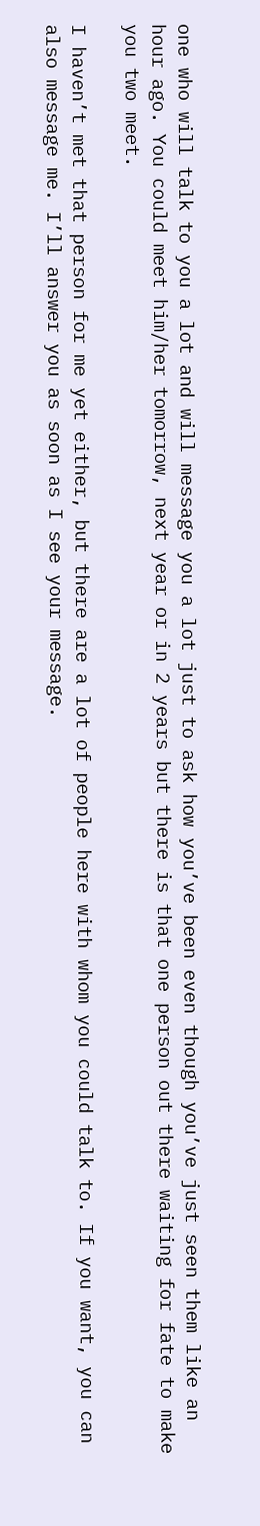one who will talk to you a lot and will message you a lot just to ask how you’ve been even though you’ve just seen them like an hour ago. You could meet him/her tomorrow, next year or in 2 years but there is that one person out there waiting for fate to make you two meet.

I haven’t met that person for me yet either, but there are a lot of people here with whom you could talk to. If you want, you can also message me. I’ll answer you as soon as I see your message.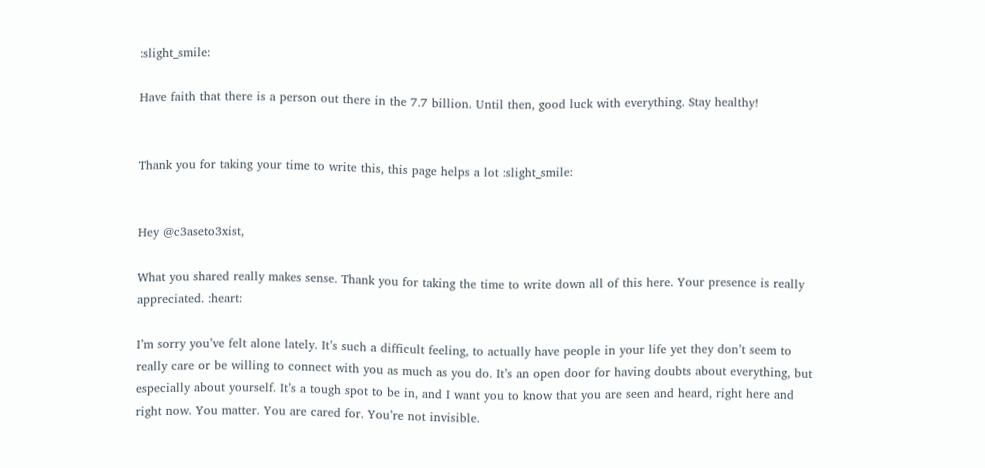:slight_smile:

Have faith that there is a person out there in the 7.7 billion. Until then, good luck with everything. Stay healthy!


Thank you for taking your time to write this, this page helps a lot :slight_smile:


Hey @c3aseto3xist,

What you shared really makes sense. Thank you for taking the time to write down all of this here. Your presence is really appreciated. :heart:

I’m sorry you’ve felt alone lately. It’s such a difficult feeling, to actually have people in your life yet they don’t seem to really care or be willing to connect with you as much as you do. It’s an open door for having doubts about everything, but especially about yourself. It’s a tough spot to be in, and I want you to know that you are seen and heard, right here and right now. You matter. You are cared for. You’re not invisible.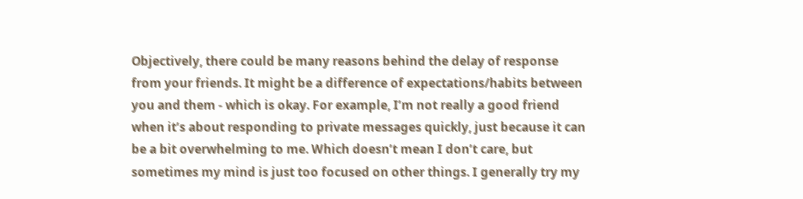Objectively, there could be many reasons behind the delay of response from your friends. It might be a difference of expectations/habits between you and them - which is okay. For example, I’m not really a good friend when it’s about responding to private messages quickly, just because it can be a bit overwhelming to me. Which doesn’t mean I don’t care, but sometimes my mind is just too focused on other things. I generally try my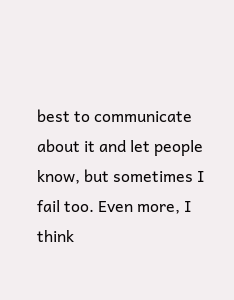best to communicate about it and let people know, but sometimes I fail too. Even more, I think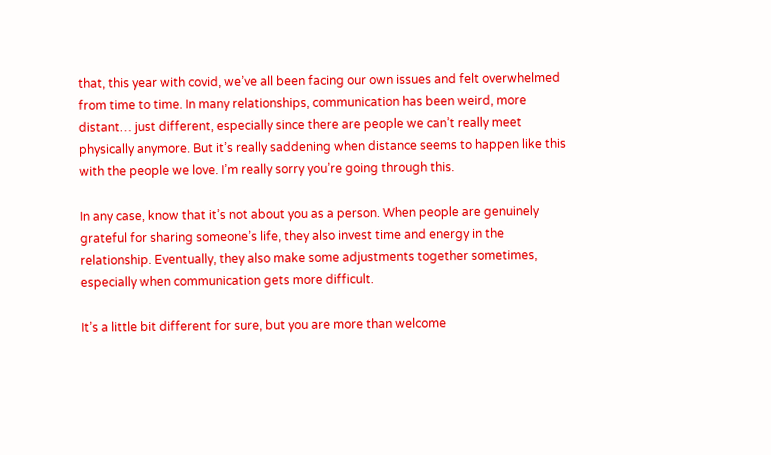that, this year with covid, we’ve all been facing our own issues and felt overwhelmed from time to time. In many relationships, communication has been weird, more distant… just different, especially since there are people we can’t really meet physically anymore. But it’s really saddening when distance seems to happen like this with the people we love. I’m really sorry you’re going through this.

In any case, know that it’s not about you as a person. When people are genuinely grateful for sharing someone’s life, they also invest time and energy in the relationship. Eventually, they also make some adjustments together sometimes, especially when communication gets more difficult.

It’s a little bit different for sure, but you are more than welcome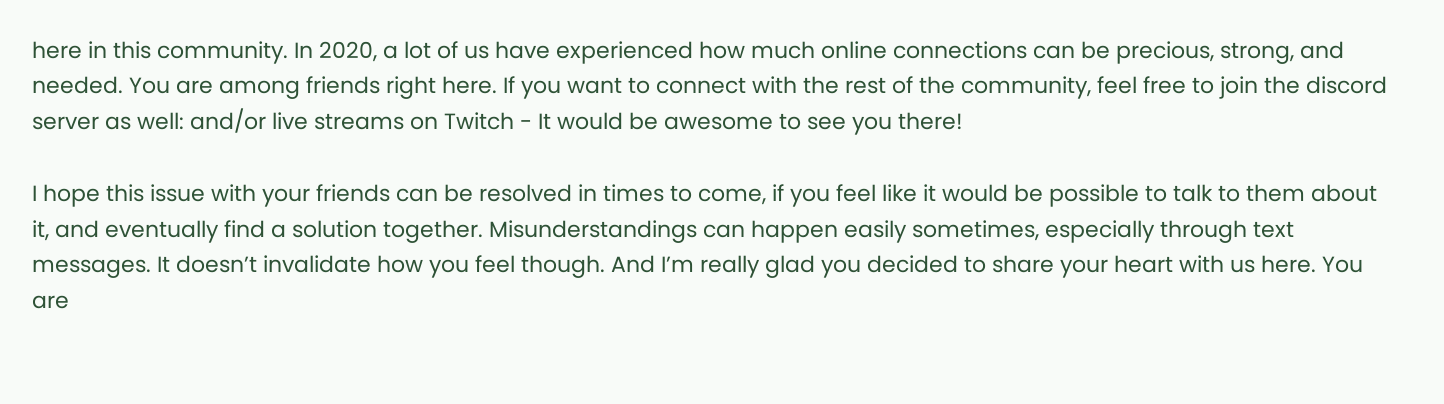here in this community. In 2020, a lot of us have experienced how much online connections can be precious, strong, and needed. You are among friends right here. If you want to connect with the rest of the community, feel free to join the discord server as well: and/or live streams on Twitch - It would be awesome to see you there!

I hope this issue with your friends can be resolved in times to come, if you feel like it would be possible to talk to them about it, and eventually find a solution together. Misunderstandings can happen easily sometimes, especially through text messages. It doesn’t invalidate how you feel though. And I’m really glad you decided to share your heart with us here. You are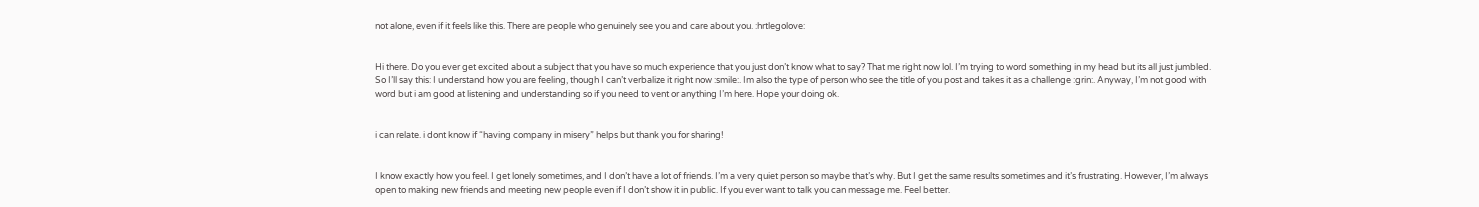not alone, even if it feels like this. There are people who genuinely see you and care about you. :hrtlegolove:


Hi there. Do you ever get excited about a subject that you have so much experience that you just don’t know what to say? That me right now lol. I’m trying to word something in my head but its all just jumbled. So I’ll say this: I understand how you are feeling, though I can’t verbalize it right now :smile:. Im also the type of person who see the title of you post and takes it as a challenge :grin:. Anyway, I’m not good with word but i am good at listening and understanding so if you need to vent or anything I’m here. Hope your doing ok.


i can relate. i dont know if “having company in misery” helps but thank you for sharing!


I know exactly how you feel. I get lonely sometimes, and I don’t have a lot of friends. I’m a very quiet person so maybe that’s why. But I get the same results sometimes and it’s frustrating. However, I’m always open to making new friends and meeting new people even if I don’t show it in public. If you ever want to talk you can message me. Feel better.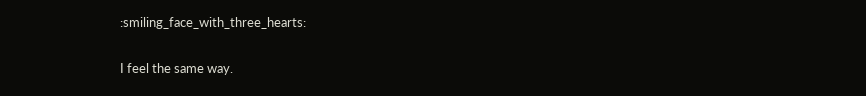:smiling_face_with_three_hearts:


I feel the same way.